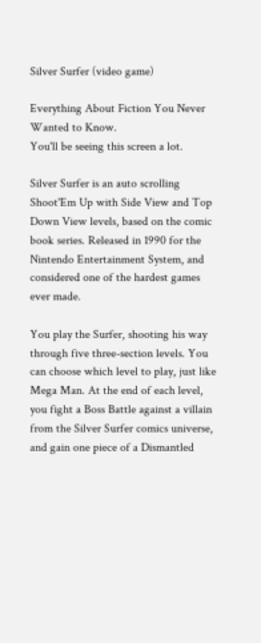Silver Surfer (video game)

Everything About Fiction You Never Wanted to Know.
You'll be seeing this screen a lot.

Silver Surfer is an auto scrolling Shoot'Em Up with Side View and Top Down View levels, based on the comic book series. Released in 1990 for the Nintendo Entertainment System, and considered one of the hardest games ever made.

You play the Surfer, shooting his way through five three-section levels. You can choose which level to play, just like Mega Man. At the end of each level, you fight a Boss Battle against a villain from the Silver Surfer comics universe, and gain one piece of a Dismantled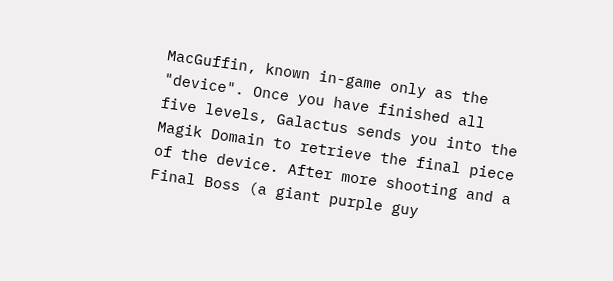MacGuffin, known in-game only as the "device". Once you have finished all five levels, Galactus sends you into the Magik Domain to retrieve the final piece of the device. After more shooting and a Final Boss (a giant purple guy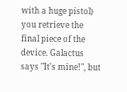with a huge pistol) you retrieve the final piece of the device. Galactus says "It's mine!", but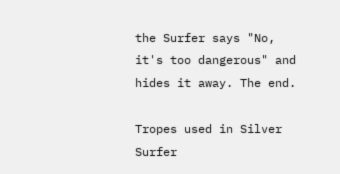the Surfer says "No, it's too dangerous" and hides it away. The end.

Tropes used in Silver Surfer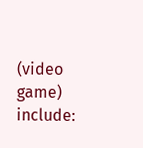(video game) include: